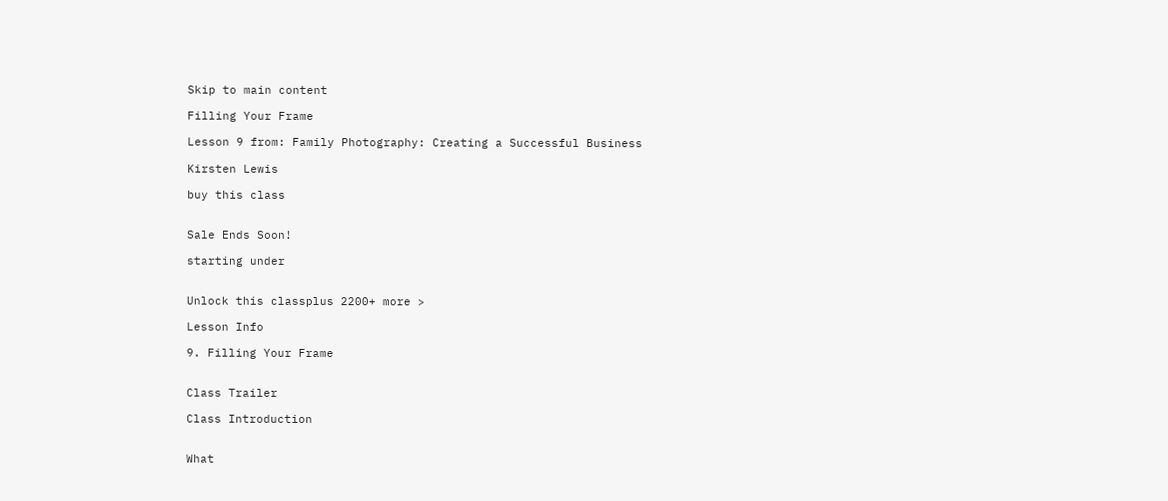Skip to main content

Filling Your Frame

Lesson 9 from: Family Photography: Creating a Successful Business

Kirsten Lewis

buy this class


Sale Ends Soon!

starting under


Unlock this classplus 2200+ more >

Lesson Info

9. Filling Your Frame


Class Trailer

Class Introduction


What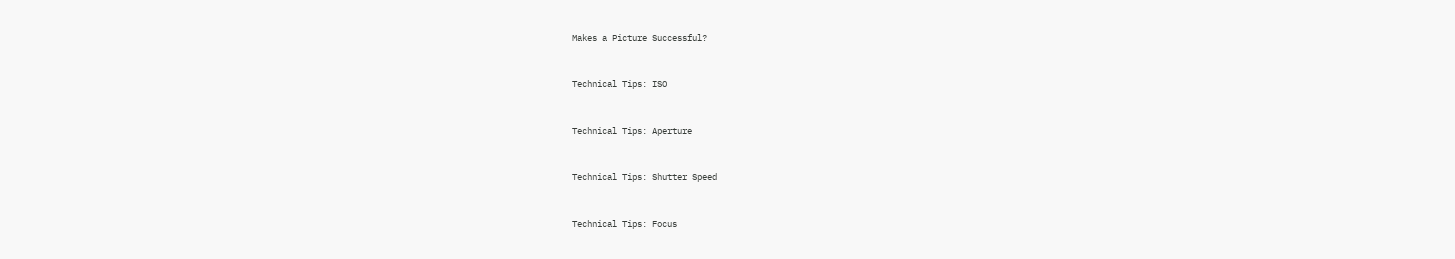Makes a Picture Successful?


Technical Tips: ISO


Technical Tips: Aperture


Technical Tips: Shutter Speed


Technical Tips: Focus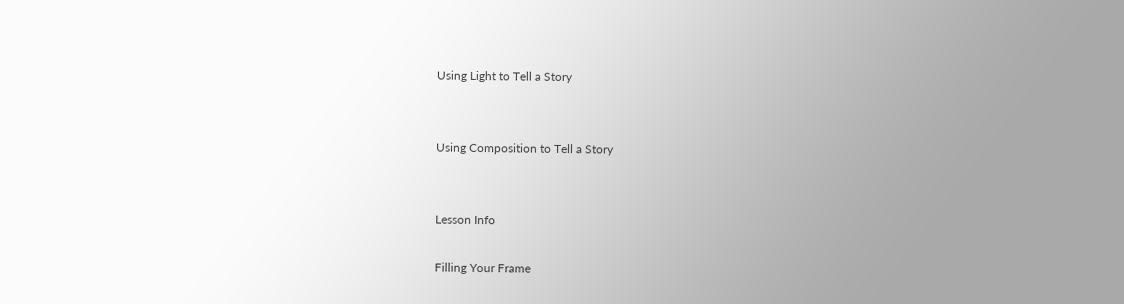Using Light to Tell a Story


Using Composition to Tell a Story


Lesson Info

Filling Your Frame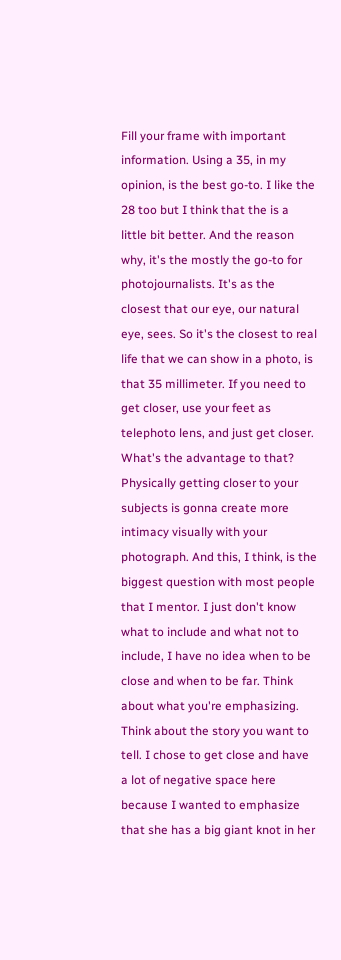Fill your frame with important information. Using a 35, in my opinion, is the best go-to. I like the 28 too but I think that the is a little bit better. And the reason why, it's the mostly the go-to for photojournalists. It's as the closest that our eye, our natural eye, sees. So it's the closest to real life that we can show in a photo, is that 35 millimeter. If you need to get closer, use your feet as telephoto lens, and just get closer. What's the advantage to that? Physically getting closer to your subjects is gonna create more intimacy visually with your photograph. And this, I think, is the biggest question with most people that I mentor. I just don't know what to include and what not to include, I have no idea when to be close and when to be far. Think about what you're emphasizing. Think about the story you want to tell. I chose to get close and have a lot of negative space here because I wanted to emphasize that she has a big giant knot in her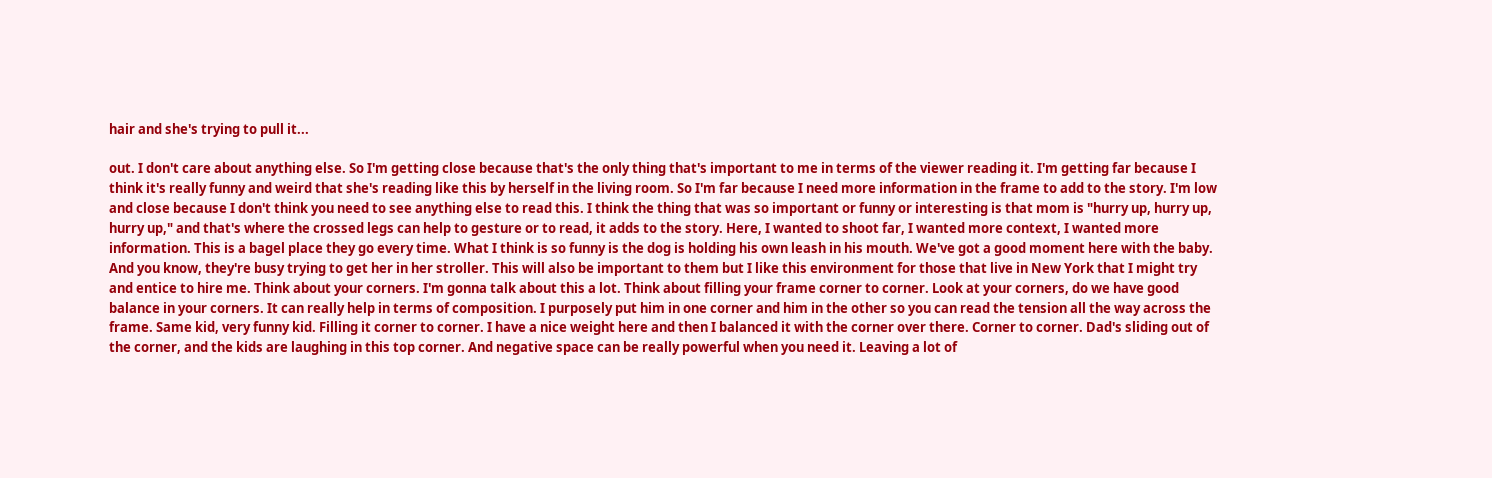hair and she's trying to pull it...

out. I don't care about anything else. So I'm getting close because that's the only thing that's important to me in terms of the viewer reading it. I'm getting far because I think it's really funny and weird that she's reading like this by herself in the living room. So I'm far because I need more information in the frame to add to the story. I'm low and close because I don't think you need to see anything else to read this. I think the thing that was so important or funny or interesting is that mom is "hurry up, hurry up, hurry up," and that's where the crossed legs can help to gesture or to read, it adds to the story. Here, I wanted to shoot far, I wanted more context, I wanted more information. This is a bagel place they go every time. What I think is so funny is the dog is holding his own leash in his mouth. We've got a good moment here with the baby. And you know, they're busy trying to get her in her stroller. This will also be important to them but I like this environment for those that live in New York that I might try and entice to hire me. Think about your corners. I'm gonna talk about this a lot. Think about filling your frame corner to corner. Look at your corners, do we have good balance in your corners. It can really help in terms of composition. I purposely put him in one corner and him in the other so you can read the tension all the way across the frame. Same kid, very funny kid. Filling it corner to corner. I have a nice weight here and then I balanced it with the corner over there. Corner to corner. Dad's sliding out of the corner, and the kids are laughing in this top corner. And negative space can be really powerful when you need it. Leaving a lot of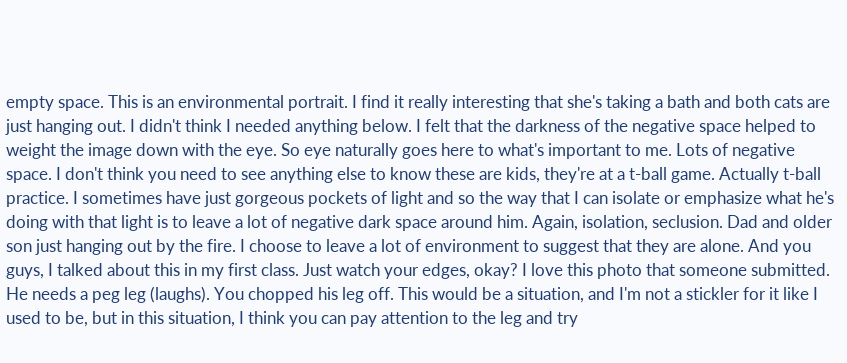empty space. This is an environmental portrait. I find it really interesting that she's taking a bath and both cats are just hanging out. I didn't think I needed anything below. I felt that the darkness of the negative space helped to weight the image down with the eye. So eye naturally goes here to what's important to me. Lots of negative space. I don't think you need to see anything else to know these are kids, they're at a t-ball game. Actually t-ball practice. I sometimes have just gorgeous pockets of light and so the way that I can isolate or emphasize what he's doing with that light is to leave a lot of negative dark space around him. Again, isolation, seclusion. Dad and older son just hanging out by the fire. I choose to leave a lot of environment to suggest that they are alone. And you guys, I talked about this in my first class. Just watch your edges, okay? I love this photo that someone submitted. He needs a peg leg (laughs). You chopped his leg off. This would be a situation, and I'm not a stickler for it like I used to be, but in this situation, I think you can pay attention to the leg and try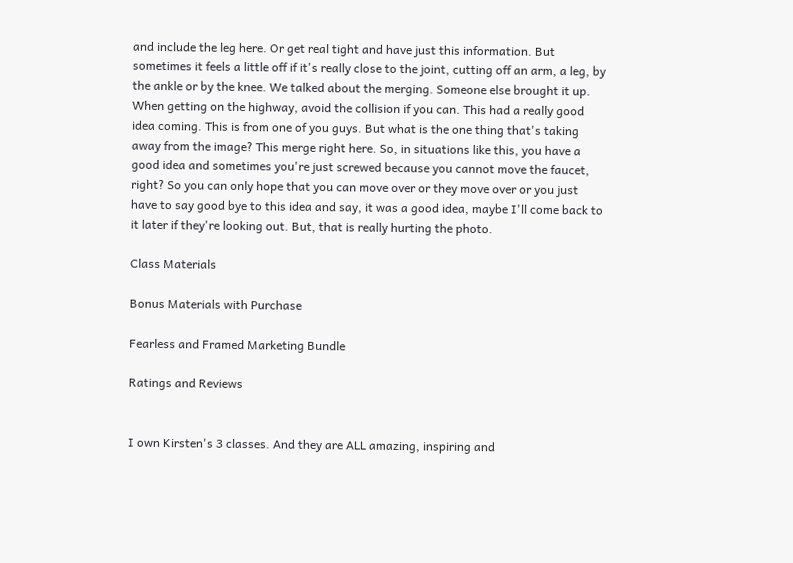and include the leg here. Or get real tight and have just this information. But sometimes it feels a little off if it's really close to the joint, cutting off an arm, a leg, by the ankle or by the knee. We talked about the merging. Someone else brought it up. When getting on the highway, avoid the collision if you can. This had a really good idea coming. This is from one of you guys. But what is the one thing that's taking away from the image? This merge right here. So, in situations like this, you have a good idea and sometimes you're just screwed because you cannot move the faucet, right? So you can only hope that you can move over or they move over or you just have to say good bye to this idea and say, it was a good idea, maybe I'll come back to it later if they're looking out. But, that is really hurting the photo.

Class Materials

Bonus Materials with Purchase

Fearless and Framed Marketing Bundle

Ratings and Reviews


I own Kirsten's 3 classes. And they are ALL amazing, inspiring and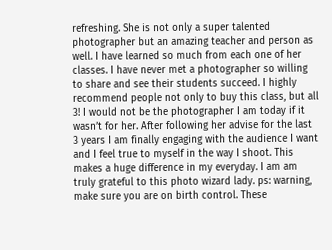refreshing. She is not only a super talented photographer but an amazing teacher and person as well. I have learned so much from each one of her classes. I have never met a photographer so willing to share and see their students succeed. I highly recommend people not only to buy this class, but all 3! I would not be the photographer I am today if it wasn’t for her. After following her advise for the last 3 years I am finally engaging with the audience I want and I feel true to myself in the way I shoot. This makes a huge difference in my everyday. I am am truly grateful to this photo wizard lady. ps: warning, make sure you are on birth control. These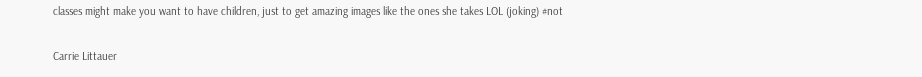classes might make you want to have children, just to get amazing images like the ones she takes LOL (joking) #not

Carrie Littauer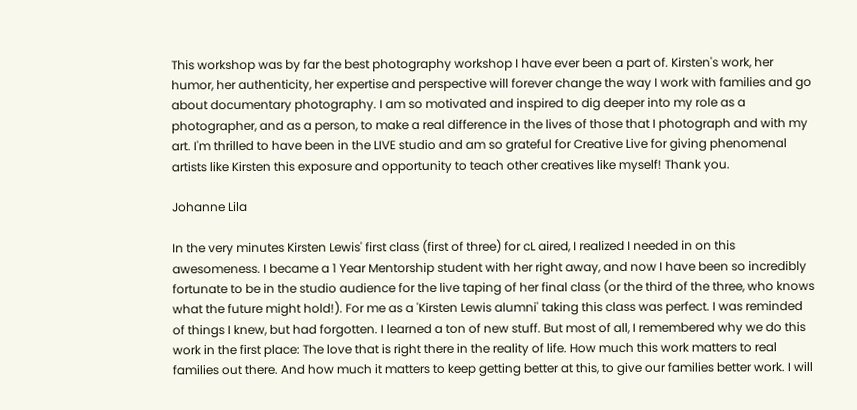This workshop was by far the best photography workshop I have ever been a part of. Kirsten's work, her humor, her authenticity, her expertise and perspective will forever change the way I work with families and go about documentary photography. I am so motivated and inspired to dig deeper into my role as a photographer, and as a person, to make a real difference in the lives of those that I photograph and with my art. I'm thrilled to have been in the LIVE studio and am so grateful for Creative Live for giving phenomenal artists like Kirsten this exposure and opportunity to teach other creatives like myself! Thank you.

Johanne Lila

In the very minutes Kirsten Lewis' first class (first of three) for cL aired, I realized I needed in on this awesomeness. I became a 1 Year Mentorship student with her right away, and now I have been so incredibly fortunate to be in the studio audience for the live taping of her final class (or the third of the three, who knows what the future might hold!). For me as a 'Kirsten Lewis alumni' taking this class was perfect. I was reminded of things I knew, but had forgotten. I learned a ton of new stuff. But most of all, I remembered why we do this work in the first place: The love that is right there in the reality of life. How much this work matters to real families out there. And how much it matters to keep getting better at this, to give our families better work. I will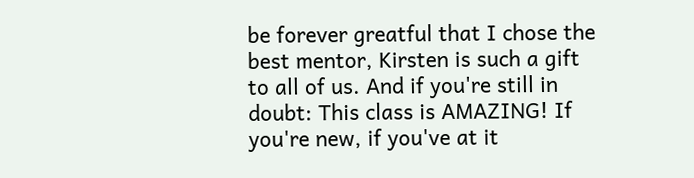be forever greatful that I chose the best mentor, Kirsten is such a gift to all of us. And if you're still in doubt: This class is AMAZING! If you're new, if you've at it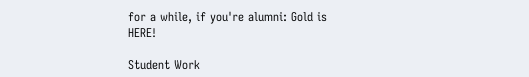for a while, if you're alumni: Gold is HERE!

Student Work